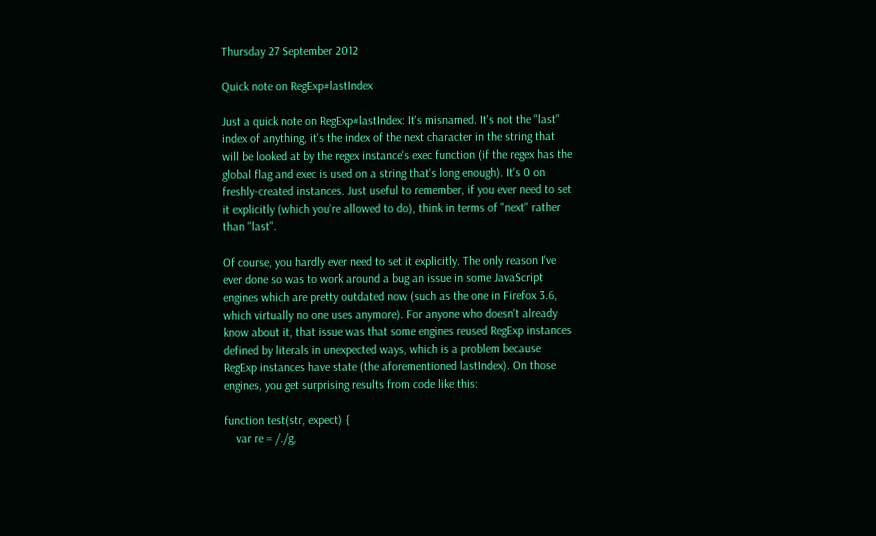Thursday 27 September 2012

Quick note on RegExp#lastIndex

Just a quick note on RegExp#lastIndex: It's misnamed. It's not the "last" index of anything, it's the index of the next character in the string that will be looked at by the regex instance's exec function (if the regex has the global flag and exec is used on a string that's long enough). It's 0 on freshly-created instances. Just useful to remember, if you ever need to set it explicitly (which you're allowed to do), think in terms of "next" rather than "last".

Of course, you hardly ever need to set it explicitly. The only reason I've ever done so was to work around a bug an issue in some JavaScript engines which are pretty outdated now (such as the one in Firefox 3.6, which virtually no one uses anymore). For anyone who doesn't already know about it, that issue was that some engines reused RegExp instances defined by literals in unexpected ways, which is a problem because RegExp instances have state (the aforementioned lastIndex). On those engines, you get surprising results from code like this:

function test(str, expect) {
    var re = /./g,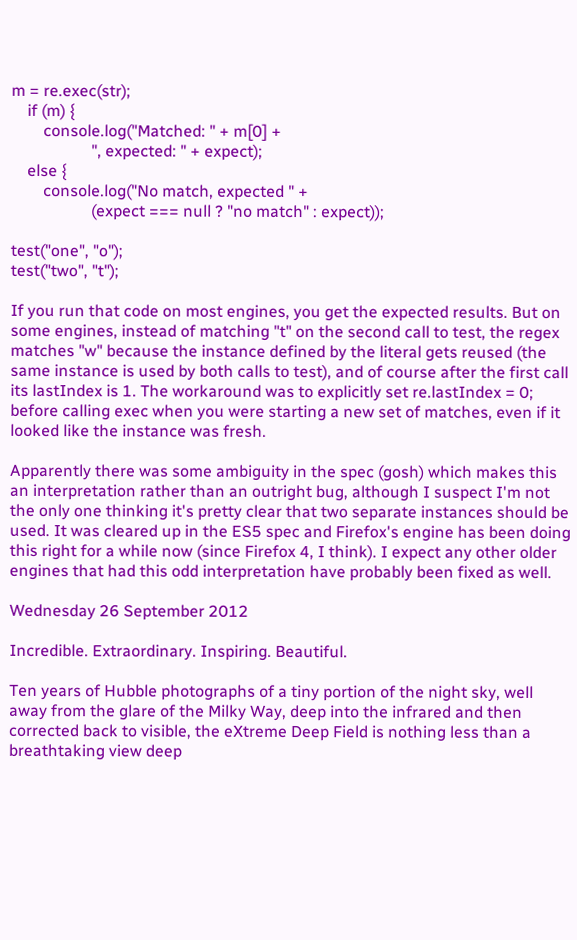m = re.exec(str);
    if (m) {
        console.log("Matched: " + m[0] +
                    ", expected: " + expect);
    else {
        console.log("No match, expected " +
                    (expect === null ? "no match" : expect));

test("one", "o");
test("two", "t");

If you run that code on most engines, you get the expected results. But on some engines, instead of matching "t" on the second call to test, the regex matches "w" because the instance defined by the literal gets reused (the same instance is used by both calls to test), and of course after the first call its lastIndex is 1. The workaround was to explicitly set re.lastIndex = 0; before calling exec when you were starting a new set of matches, even if it looked like the instance was fresh.

Apparently there was some ambiguity in the spec (gosh) which makes this an interpretation rather than an outright bug, although I suspect I'm not the only one thinking it's pretty clear that two separate instances should be used. It was cleared up in the ES5 spec and Firefox's engine has been doing this right for a while now (since Firefox 4, I think). I expect any other older engines that had this odd interpretation have probably been fixed as well.

Wednesday 26 September 2012

Incredible. Extraordinary. Inspiring. Beautiful.

Ten years of Hubble photographs of a tiny portion of the night sky, well away from the glare of the Milky Way, deep into the infrared and then corrected back to visible, the eXtreme Deep Field is nothing less than a breathtaking view deep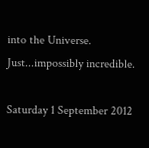into the Universe. Just...impossibly incredible.

Saturday 1 September 2012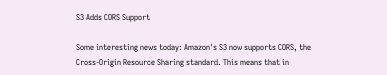S3 Adds CORS Support

Some interesting news today: Amazon's S3 now supports CORS, the Cross-Origin Resource Sharing standard. This means that in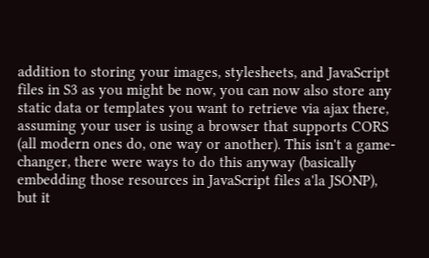addition to storing your images, stylesheets, and JavaScript files in S3 as you might be now, you can now also store any static data or templates you want to retrieve via ajax there, assuming your user is using a browser that supports CORS (all modern ones do, one way or another). This isn't a game-changer, there were ways to do this anyway (basically embedding those resources in JavaScript files a'la JSONP), but it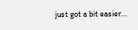just got a bit easier...